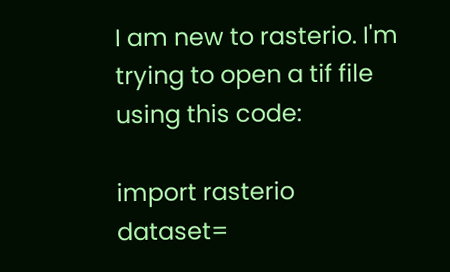I am new to rasterio. I'm trying to open a tif file using this code:

import rasterio
dataset=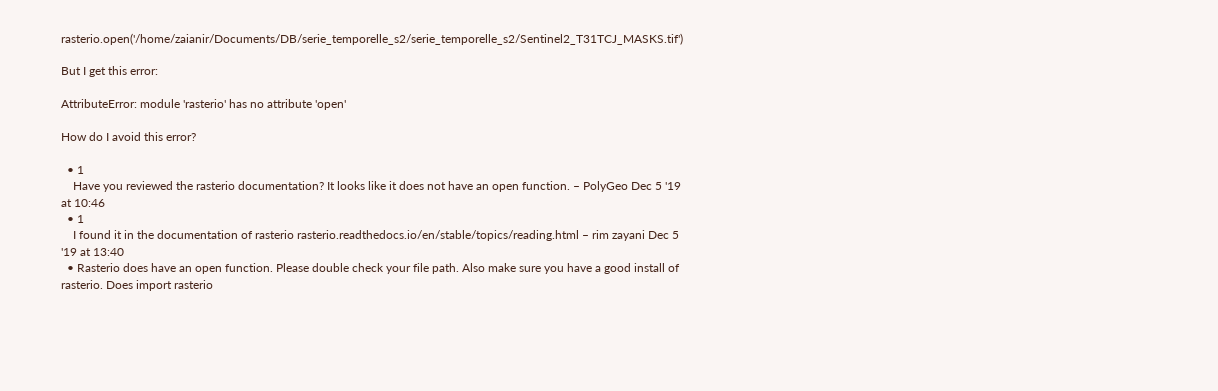rasterio.open('/home/zaianir/Documents/DB/serie_temporelle_s2/serie_temporelle_s2/Sentinel2_T31TCJ_MASKS.tif')

But I get this error:

AttributeError: module 'rasterio' has no attribute 'open'

How do I avoid this error?

  • 1
    Have you reviewed the rasterio documentation? It looks like it does not have an open function. – PolyGeo Dec 5 '19 at 10:46
  • 1
    I found it in the documentation of rasterio rasterio.readthedocs.io/en/stable/topics/reading.html – rim zayani Dec 5 '19 at 13:40
  • Rasterio does have an open function. Please double check your file path. Also make sure you have a good install of rasterio. Does import rasterio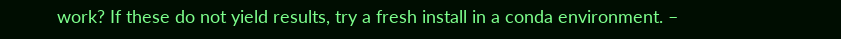work? If these do not yield results, try a fresh install in a conda environment. –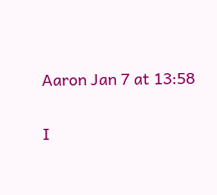Aaron Jan 7 at 13:58

I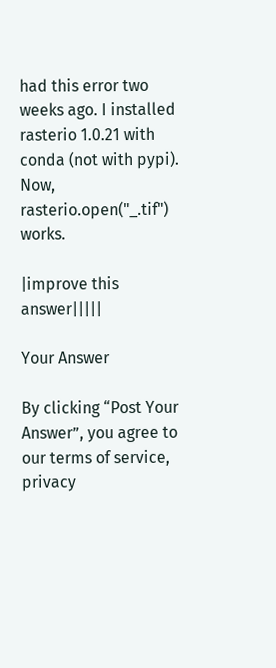had this error two weeks ago. I installed rasterio 1.0.21 with conda (not with pypi). Now, rasterio.open("_.tif") works.

|improve this answer|||||

Your Answer

By clicking “Post Your Answer”, you agree to our terms of service, privacy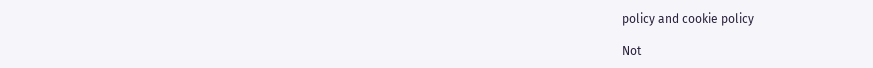policy and cookie policy

Not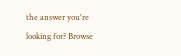the answer you're looking for? Browse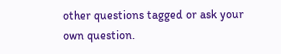other questions tagged or ask your own question.